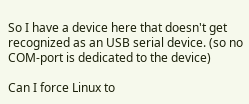So I have a device here that doesn't get recognized as an USB serial device. (so no COM-port is dedicated to the device)

Can I force Linux to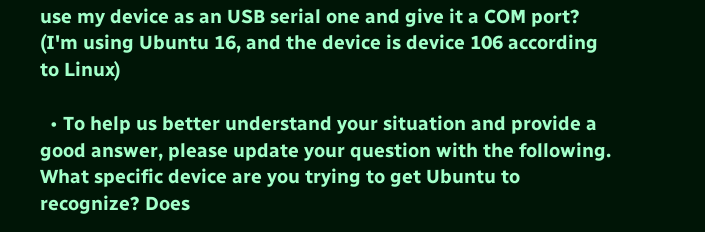use my device as an USB serial one and give it a COM port? (I'm using Ubuntu 16, and the device is device 106 according to Linux)

  • To help us better understand your situation and provide a good answer, please update your question with the following. What specific device are you trying to get Ubuntu to recognize? Does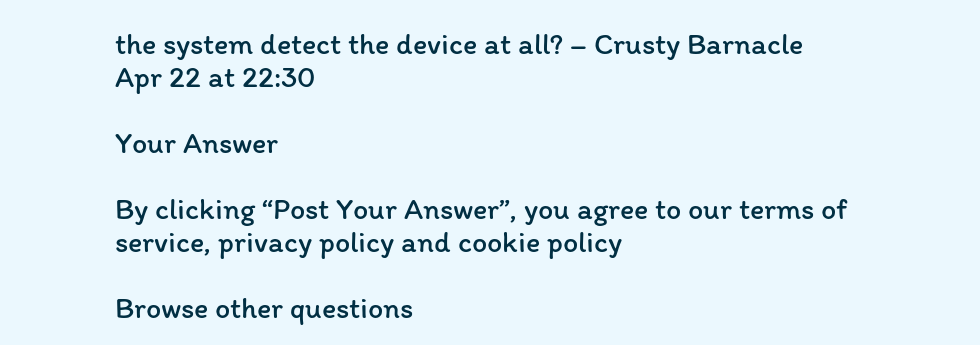the system detect the device at all? – Crusty Barnacle Apr 22 at 22:30

Your Answer

By clicking “Post Your Answer”, you agree to our terms of service, privacy policy and cookie policy

Browse other questions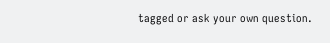tagged or ask your own question.